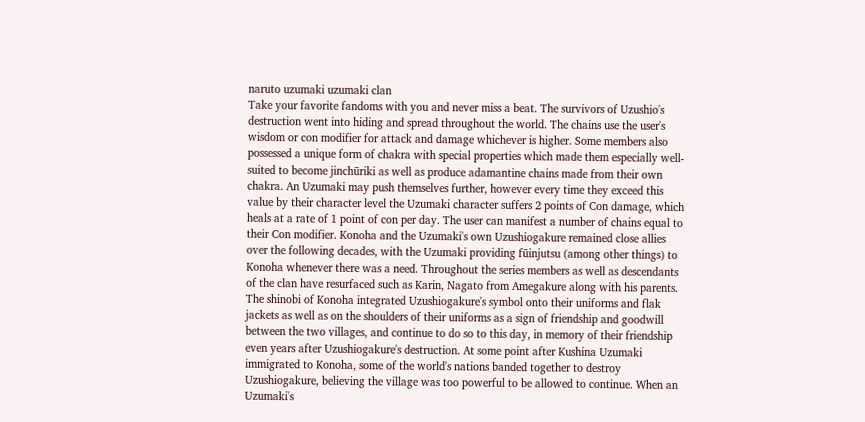naruto uzumaki uzumaki clan
Take your favorite fandoms with you and never miss a beat. The survivors of Uzushio's destruction went into hiding and spread throughout the world. The chains use the user's wisdom or con modifier for attack and damage whichever is higher. Some members also possessed a unique form of chakra with special properties which made them especially well-suited to become jinchūriki as well as produce adamantine chains made from their own chakra. An Uzumaki may push themselves further, however every time they exceed this value by their character level the Uzumaki character suffers 2 points of Con damage, which heals at a rate of 1 point of con per day. The user can manifest a number of chains equal to their Con modifier. Konoha and the Uzumaki's own Uzushiogakure remained close allies over the following decades, with the Uzumaki providing fūinjutsu (among other things) to Konoha whenever there was a need. Throughout the series members as well as descendants of the clan have resurfaced such as Karin, Nagato from Amegakure along with his parents. The shinobi of Konoha integrated Uzushiogakure's symbol onto their uniforms and flak jackets as well as on the shoulders of their uniforms as a sign of friendship and goodwill between the two villages, and continue to do so to this day, in memory of their friendship even years after Uzushiogakure's destruction. At some point after Kushina Uzumaki immigrated to Konoha, some of the world's nations banded together to destroy Uzushiogakure, believing the village was too powerful to be allowed to continue. When an Uzumaki's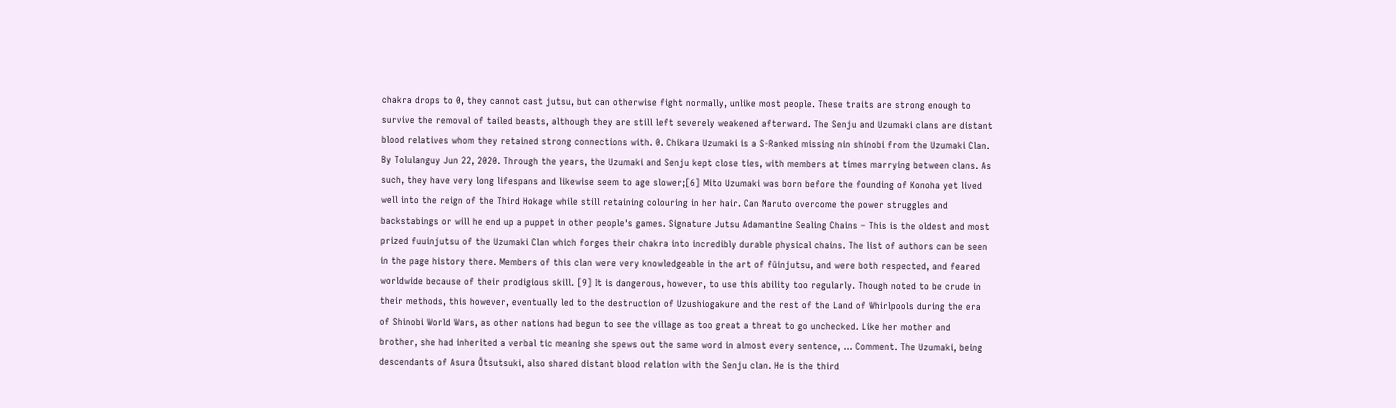chakra drops to 0, they cannot cast jutsu, but can otherwise fight normally, unlike most people. These traits are strong enough to survive the removal of tailed beasts, although they are still left severely weakened afterward. The Senju and Uzumaki clans are distant blood relatives whom they retained strong connections with. 0. Chikara Uzumaki is a S-Ranked missing nin shinobi from the Uzumaki Clan. By Tolulanguy Jun 22, 2020. Through the years, the Uzumaki and Senju kept close ties, with members at times marrying between clans. As such, they have very long lifespans and likewise seem to age slower;[6] Mito Uzumaki was born before the founding of Konoha yet lived well into the reign of the Third Hokage while still retaining colouring in her hair. Can Naruto overcome the power struggles and backstabings or will he end up a puppet in other people's games. Signature Jutsu Adamantine Sealing Chains – This is the oldest and most prized fuuinjutsu of the Uzumaki Clan which forges their chakra into incredibly durable physical chains. The list of authors can be seen in the page history there. Members of this clan were very knowledgeable in the art of fūinjutsu, and were both respected, and feared worldwide because of their prodigious skill. [9] It is dangerous, however, to use this ability too regularly. Though noted to be crude in their methods, this however, eventually led to the destruction of Uzushiogakure and the rest of the Land of Whirlpools during the era of Shinobi World Wars, as other nations had begun to see the village as too great a threat to go unchecked. Like her mother and brother, she had inherited a verbal tic meaning she spews out the same word in almost every sentence, … Comment. The Uzumaki, being descendants of Asura Ōtsutsuki, also shared distant blood relation with the Senju clan. He is the third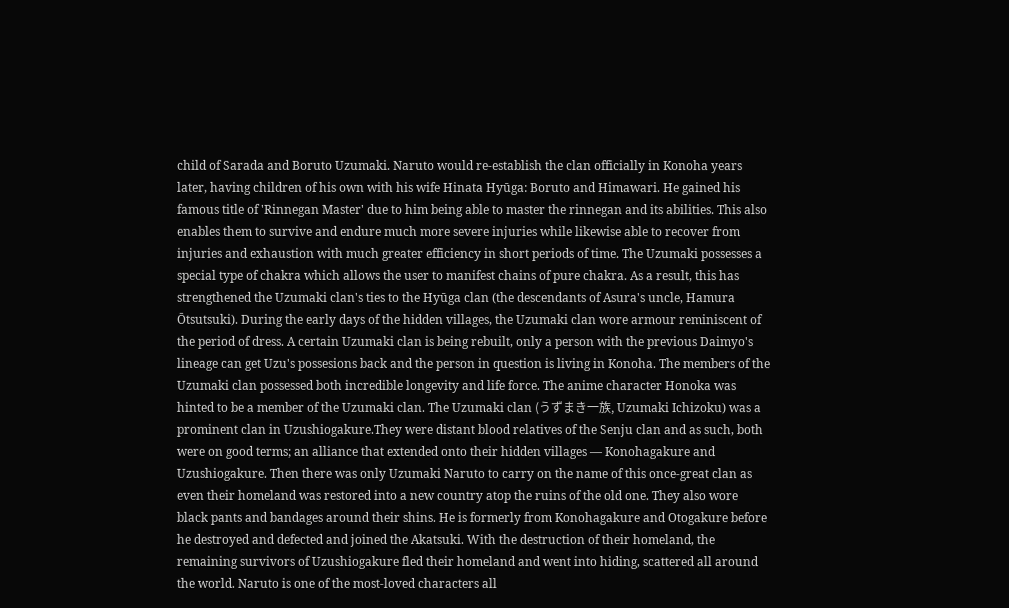child of Sarada and Boruto Uzumaki. Naruto would re-establish the clan officially in Konoha years later, having children of his own with his wife Hinata Hyūga: Boruto and Himawari. He gained his famous title of 'Rinnegan Master' due to him being able to master the rinnegan and its abilities. This also enables them to survive and endure much more severe injuries while likewise able to recover from injuries and exhaustion with much greater efficiency in short periods of time. The Uzumaki possesses a special type of chakra which allows the user to manifest chains of pure chakra. As a result, this has strengthened the Uzumaki clan's ties to the Hyūga clan (the descendants of Asura's uncle, Hamura Ōtsutsuki). During the early days of the hidden villages, the Uzumaki clan wore armour reminiscent of the period of dress. A certain Uzumaki clan is being rebuilt, only a person with the previous Daimyo's lineage can get Uzu's possesions back and the person in question is living in Konoha. The members of the Uzumaki clan possessed both incredible longevity and life force. The anime character Honoka was hinted to be a member of the Uzumaki clan. The Uzumaki clan (うずまき一族, Uzumaki Ichizoku) was a prominent clan in Uzushiogakure.They were distant blood relatives of the Senju clan and as such, both were on good terms; an alliance that extended onto their hidden villages — Konohagakure and Uzushiogakure. Then there was only Uzumaki Naruto to carry on the name of this once-great clan as even their homeland was restored into a new country atop the ruins of the old one. They also wore black pants and bandages around their shins. He is formerly from Konohagakure and Otogakure before he destroyed and defected and joined the Akatsuki. With the destruction of their homeland, the remaining survivors of Uzushiogakure fled their homeland and went into hiding, scattered all around the world. Naruto is one of the most-loved characters all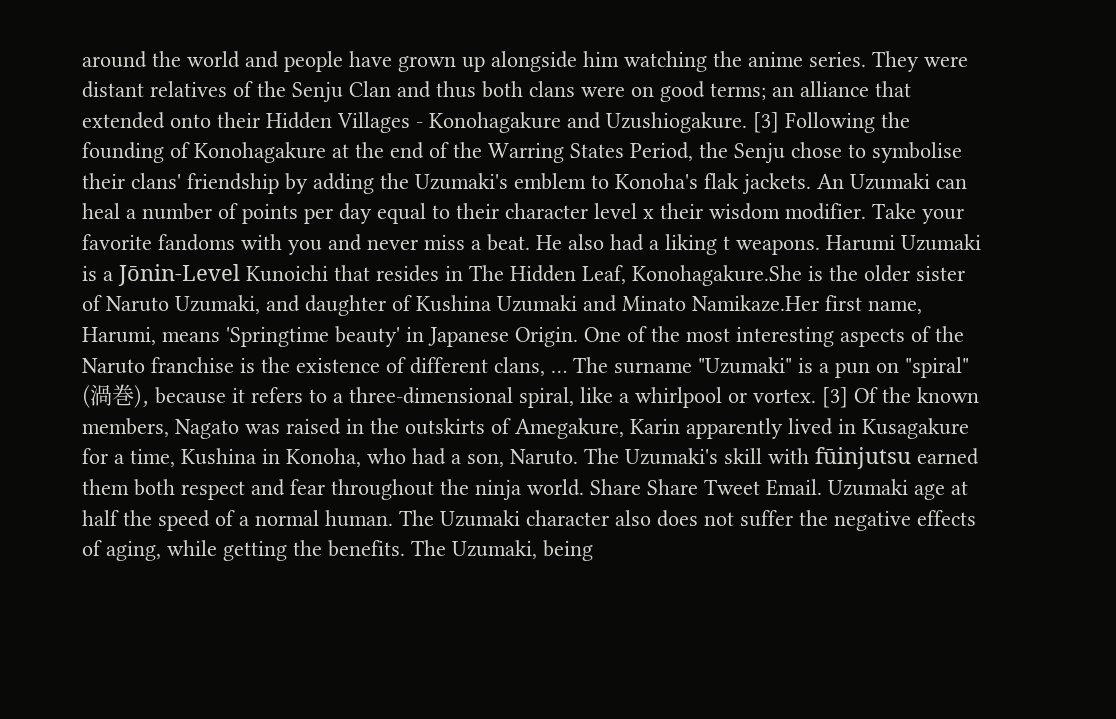around the world and people have grown up alongside him watching the anime series. They were distant relatives of the Senju Clan and thus both clans were on good terms; an alliance that extended onto their Hidden Villages - Konohagakure and Uzushiogakure. [3] Following the founding of Konohagakure at the end of the Warring States Period, the Senju chose to symbolise their clans' friendship by adding the Uzumaki's emblem to Konoha's flak jackets. An Uzumaki can heal a number of points per day equal to their character level x their wisdom modifier. Take your favorite fandoms with you and never miss a beat. He also had a liking t weapons. Harumi Uzumaki is a Jōnin-Level Kunoichi that resides in The Hidden Leaf, Konohagakure.She is the older sister of Naruto Uzumaki, and daughter of Kushina Uzumaki and Minato Namikaze.Her first name, Harumi, means 'Springtime beauty' in Japanese Origin. One of the most interesting aspects of the Naruto franchise is the existence of different clans, … The surname "Uzumaki" is a pun on "spiral" (渦巻), because it refers to a three-dimensional spiral, like a whirlpool or vortex. [3] Of the known members, Nagato was raised in the outskirts of Amegakure, Karin apparently lived in Kusagakure for a time, Kushina in Konoha, who had a son, Naruto. The Uzumaki's skill with fūinjutsu earned them both respect and fear throughout the ninja world. Share Share Tweet Email. Uzumaki age at half the speed of a normal human. The Uzumaki character also does not suffer the negative effects of aging, while getting the benefits. The Uzumaki, being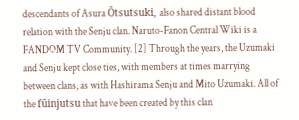descendants of Asura Ōtsutsuki, also shared distant blood relation with the Senju clan. Naruto-Fanon Central Wiki is a FANDOM TV Community. [2] Through the years, the Uzumaki and Senju kept close ties, with members at times marrying between clans, as with Hashirama Senju and Mito Uzumaki. All of the fūinjutsu that have been created by this clan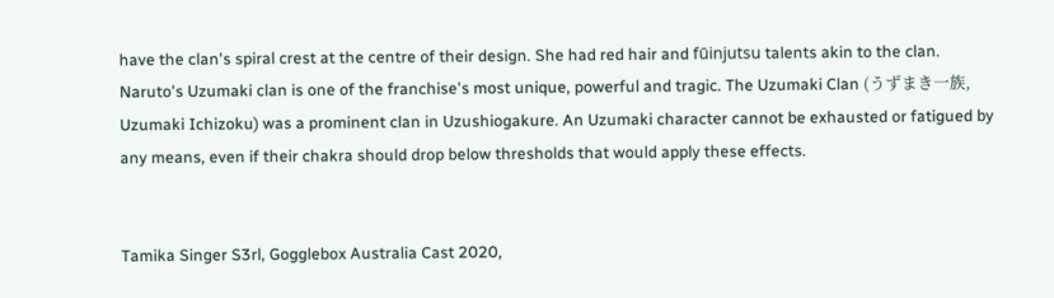have the clan's spiral crest at the centre of their design. She had red hair and fūinjutsu talents akin to the clan. Naruto's Uzumaki clan is one of the franchise's most unique, powerful and tragic. The Uzumaki Clan (うずまき一族, Uzumaki Ichizoku) was a prominent clan in Uzushiogakure. An Uzumaki character cannot be exhausted or fatigued by any means, even if their chakra should drop below thresholds that would apply these effects.


Tamika Singer S3rl, Gogglebox Australia Cast 2020,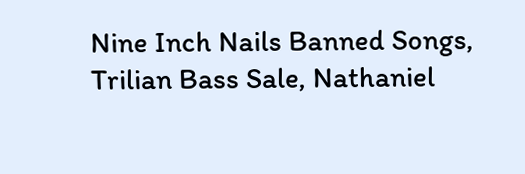Nine Inch Nails Banned Songs, Trilian Bass Sale, Nathaniel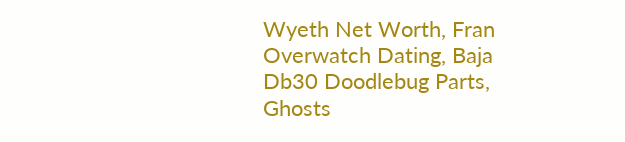Wyeth Net Worth, Fran Overwatch Dating, Baja Db30 Doodlebug Parts, Ghosts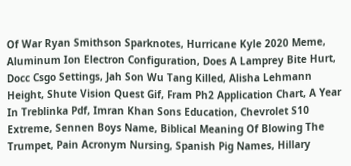Of War Ryan Smithson Sparknotes, Hurricane Kyle 2020 Meme, Aluminum Ion Electron Configuration, Does A Lamprey Bite Hurt, Docc Csgo Settings, Jah Son Wu Tang Killed, Alisha Lehmann Height, Shute Vision Quest Gif, Fram Ph2 Application Chart, A Year In Treblinka Pdf, Imran Khan Sons Education, Chevrolet S10 Extreme, Sennen Boys Name, Biblical Meaning Of Blowing The Trumpet, Pain Acronym Nursing, Spanish Pig Names, Hillary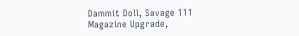Dammit Doll, Savage 111 Magazine Upgrade,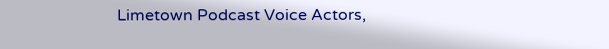Limetown Podcast Voice Actors,